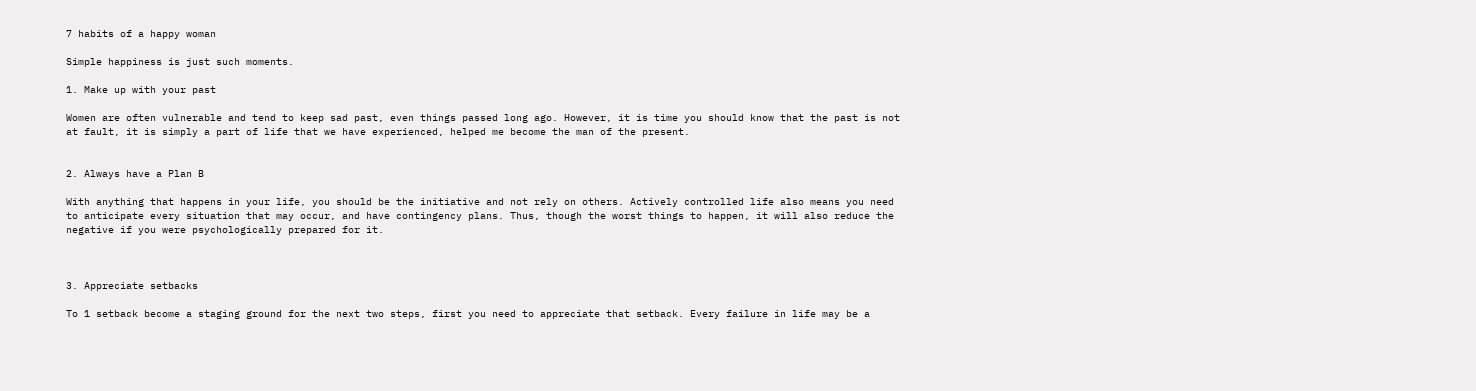7 habits of a happy woman

Simple happiness is just such moments.

1. Make up with your past

Women are often vulnerable and tend to keep sad past, even things passed long ago. However, it is time you should know that the past is not at fault, it is simply a part of life that we have experienced, helped me become the man of the present.


2. Always have a Plan B

With anything that happens in your life, you should be the initiative and not rely on others. Actively controlled life also means you need to anticipate every situation that may occur, and have contingency plans. Thus, though the worst things to happen, it will also reduce the negative if you were psychologically prepared for it.



3. Appreciate setbacks

To 1 setback become a staging ground for the next two steps, first you need to appreciate that setback. Every failure in life may be a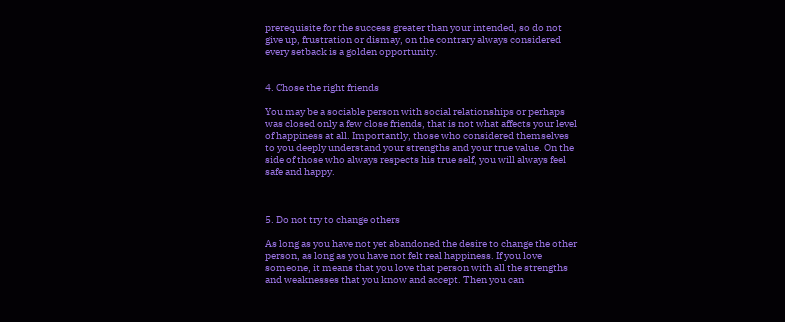prerequisite for the success greater than your intended, so do not give up, frustration or dismay, on the contrary always considered every setback is a golden opportunity.


4. Chose the right friends

You may be a sociable person with social relationships or perhaps was closed only a few close friends, that is not what affects your level of happiness at all. Importantly, those who considered themselves to you deeply understand your strengths and your true value. On the side of those who always respects his true self, you will always feel safe and happy.



5. Do not try to change others

As long as you have not yet abandoned the desire to change the other person, as long as you have not felt real happiness. If you love someone, it means that you love that person with all the strengths and weaknesses that you know and accept. Then you can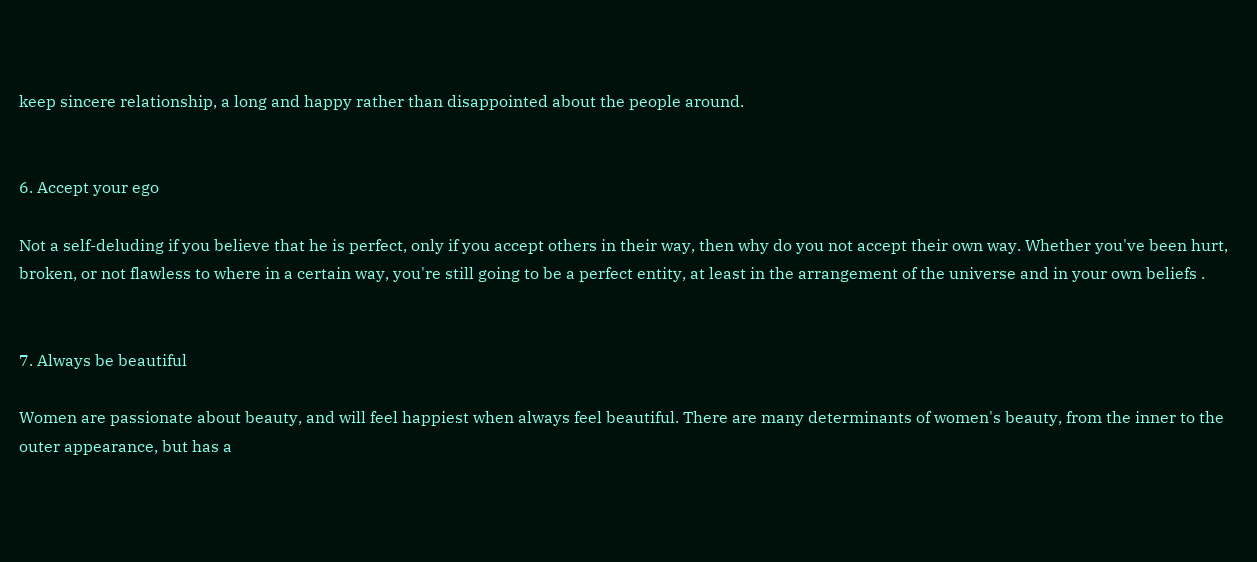keep sincere relationship, a long and happy rather than disappointed about the people around.


6. Accept your ego

Not a self-deluding if you believe that he is perfect, only if you accept others in their way, then why do you not accept their own way. Whether you've been hurt, broken, or not flawless to where in a certain way, you're still going to be a perfect entity, at least in the arrangement of the universe and in your own beliefs .


7. Always be beautiful

Women are passionate about beauty, and will feel happiest when always feel beautiful. There are many determinants of women's beauty, from the inner to the outer appearance, but has a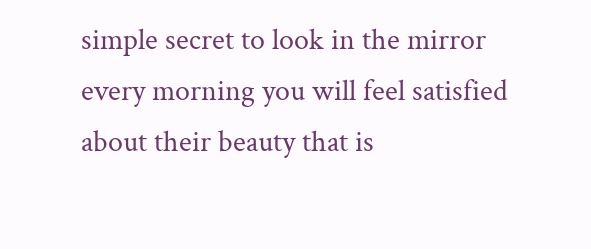simple secret to look in the mirror every morning you will feel satisfied about their beauty that is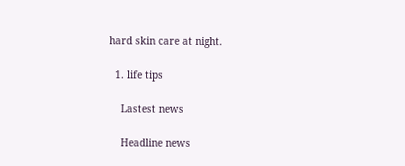hard skin care at night.

  1. life tips

    Lastest news

    Headline news